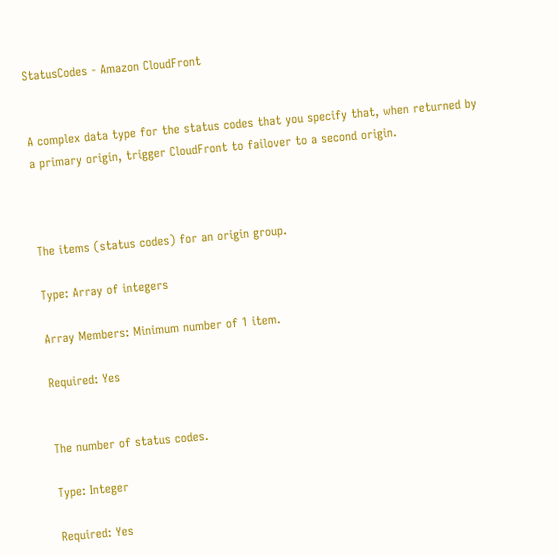StatusCodes - Amazon CloudFront


A complex data type for the status codes that you specify that, when returned by a primary origin, trigger CloudFront to failover to a second origin.



The items (status codes) for an origin group.

Type: Array of integers

Array Members: Minimum number of 1 item.

Required: Yes


The number of status codes.

Type: Integer

Required: Yes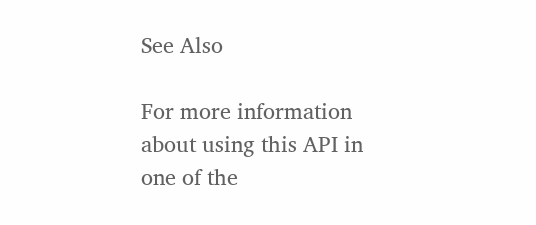See Also

For more information about using this API in one of the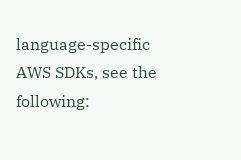language-specific AWS SDKs, see the following: